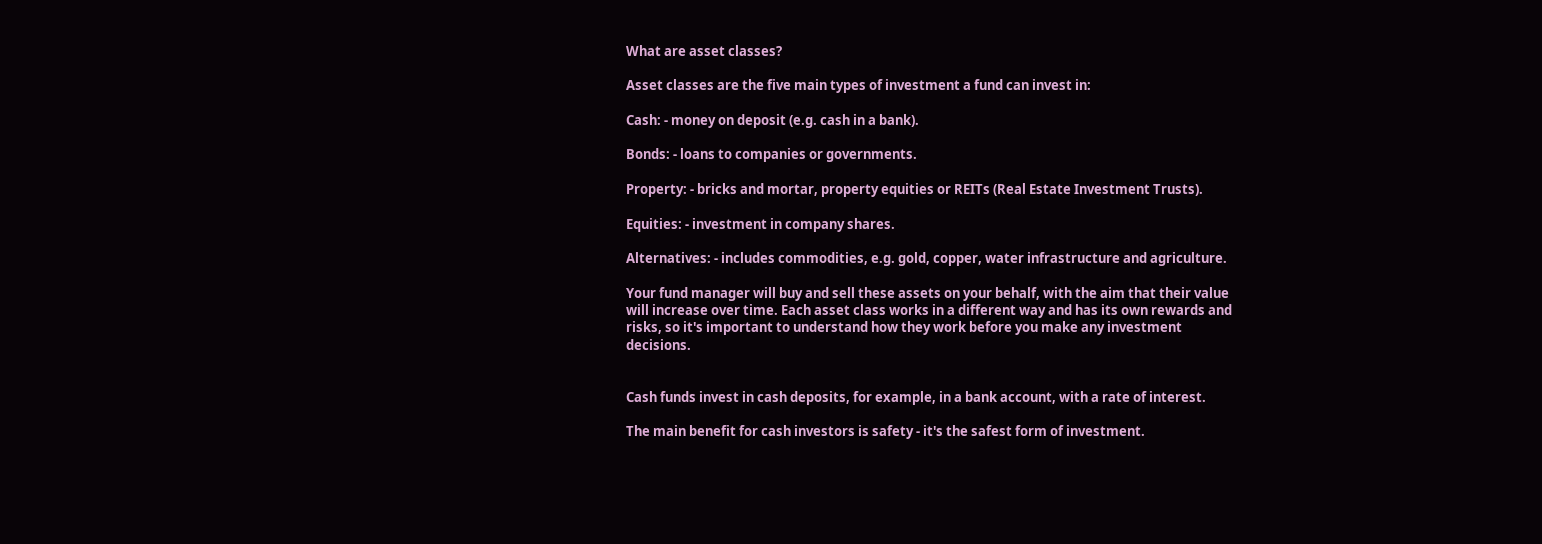What are asset classes?

Asset classes are the five main types of investment a fund can invest in:

Cash: - money on deposit (e.g. cash in a bank).

Bonds: - loans to companies or governments.

Property: - bricks and mortar, property equities or REITs (Real Estate Investment Trusts).

Equities: - investment in company shares.

Alternatives: - includes commodities, e.g. gold, copper, water infrastructure and agriculture.

Your fund manager will buy and sell these assets on your behalf, with the aim that their value will increase over time. Each asset class works in a different way and has its own rewards and risks, so it's important to understand how they work before you make any investment decisions.


Cash funds invest in cash deposits, for example, in a bank account, with a rate of interest.

The main benefit for cash investors is safety - it's the safest form of investment.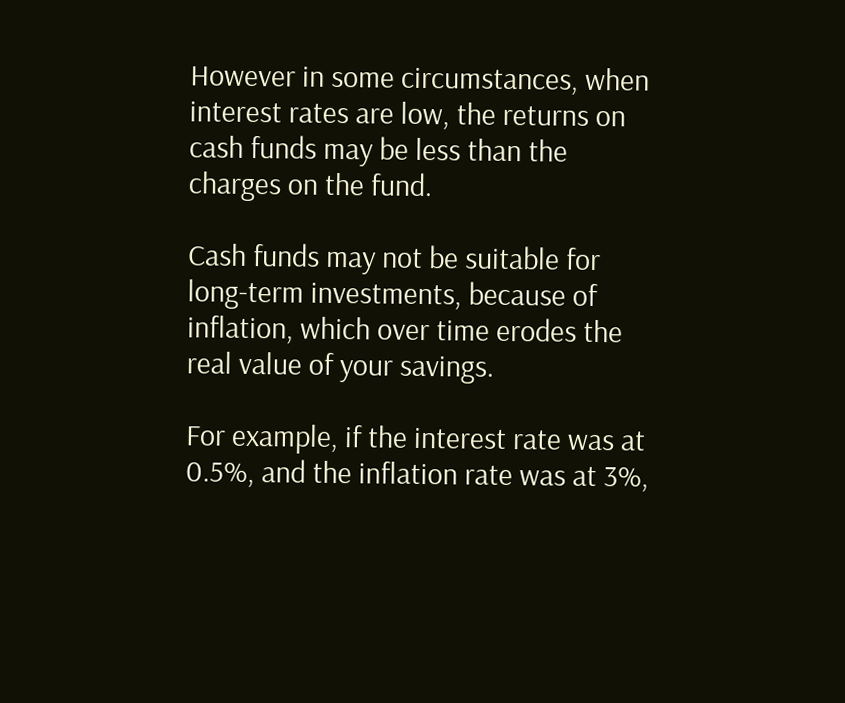However in some circumstances, when interest rates are low, the returns on cash funds may be less than the charges on the fund.

Cash funds may not be suitable for long-term investments, because of inflation, which over time erodes the real value of your savings.

For example, if the interest rate was at 0.5%, and the inflation rate was at 3%,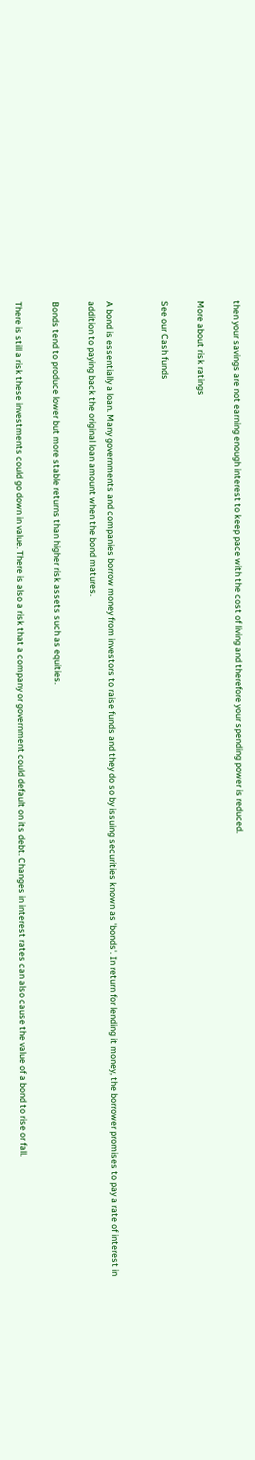then your savings are not earning enough interest to keep pace with the cost of living and therefore your spending power is reduced.

More about risk ratings

See our Cash funds


A bond is essentially a loan. Many governments and companies borrow money from investors to raise funds and they do so by issuing securities known as 'bonds'. In return for lending it money, the borrower promises to pay a rate of interest in addition to paying back the original loan amount when the bond matures.

Bonds tend to produce lower but more stable returns than higher risk assets such as equities.

There is still a risk these investments could go down in value. There is also a risk that a company or government could default on its debt. Changes in interest rates can also cause the value of a bond to rise or fall.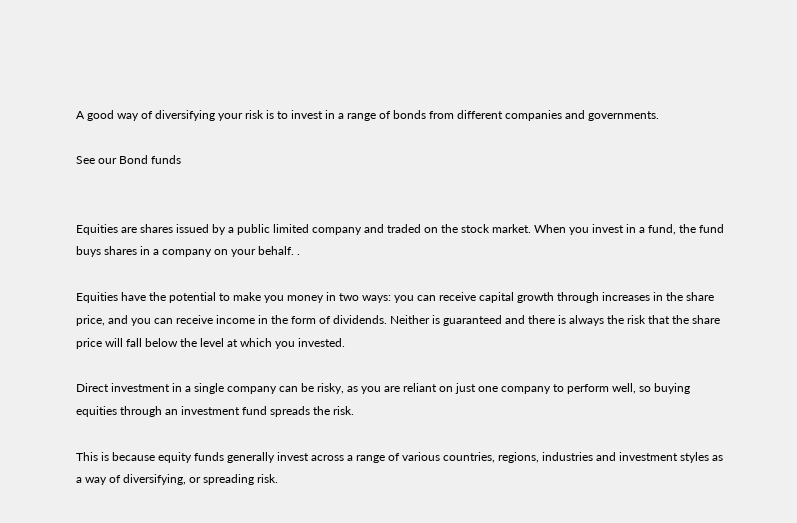A good way of diversifying your risk is to invest in a range of bonds from different companies and governments.

See our Bond funds


Equities are shares issued by a public limited company and traded on the stock market. When you invest in a fund, the fund buys shares in a company on your behalf. .

Equities have the potential to make you money in two ways: you can receive capital growth through increases in the share price, and you can receive income in the form of dividends. Neither is guaranteed and there is always the risk that the share price will fall below the level at which you invested.

Direct investment in a single company can be risky, as you are reliant on just one company to perform well, so buying equities through an investment fund spreads the risk.

This is because equity funds generally invest across a range of various countries, regions, industries and investment styles as a way of diversifying, or spreading risk.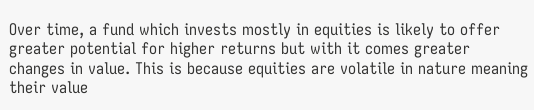Over time, a fund which invests mostly in equities is likely to offer greater potential for higher returns but with it comes greater changes in value. This is because equities are volatile in nature meaning their value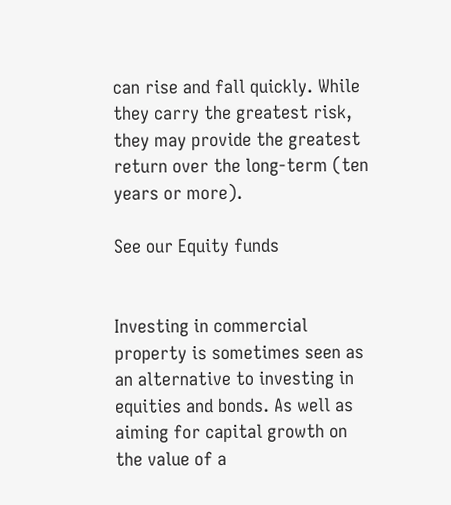can rise and fall quickly. While they carry the greatest risk, they may provide the greatest return over the long-term (ten years or more).

See our Equity funds


Investing in commercial property is sometimes seen as an alternative to investing in equities and bonds. As well as aiming for capital growth on the value of a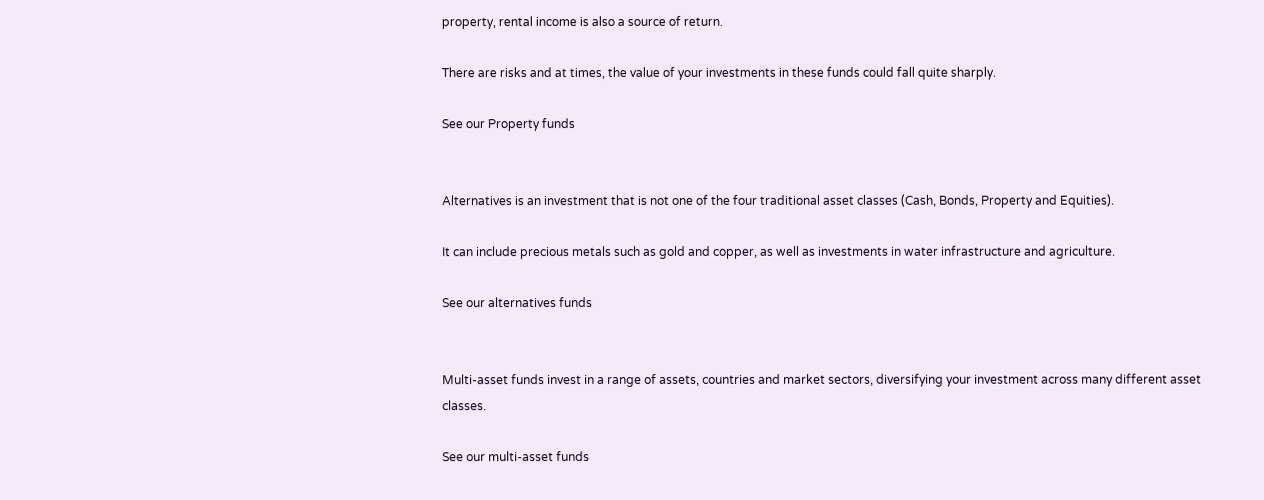property, rental income is also a source of return.

There are risks and at times, the value of your investments in these funds could fall quite sharply.

See our Property funds


Alternatives is an investment that is not one of the four traditional asset classes (Cash, Bonds, Property and Equities).

It can include precious metals such as gold and copper, as well as investments in water infrastructure and agriculture.

See our alternatives funds


Multi-asset funds invest in a range of assets, countries and market sectors, diversifying your investment across many different asset classes.

See our multi-asset funds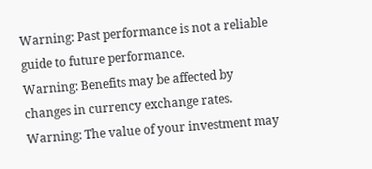Warning: Past performance is not a reliable guide to future performance.
Warning: Benefits may be affected by changes in currency exchange rates.
Warning: The value of your investment may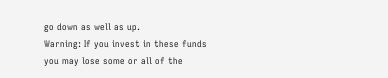go down as well as up.
Warning: If you invest in these funds you may lose some or all of the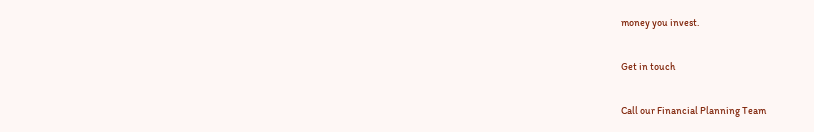money you invest.

Get in touch

Call our Financial Planning Team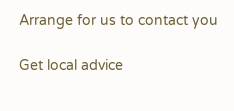Arrange for us to contact you

Get local advice